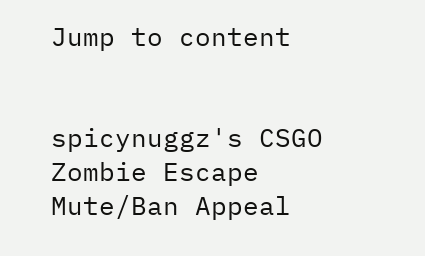Jump to content


spicynuggz's CSGO Zombie Escape Mute/Ban Appeal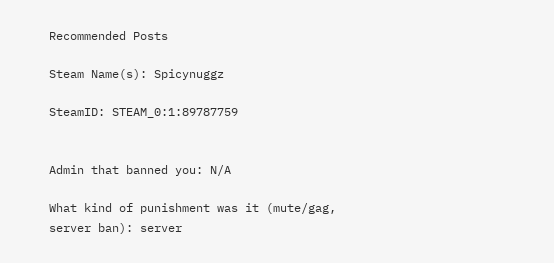Recommended Posts

Steam Name(s): Spicynuggz

SteamID: STEAM_0:1:89787759


Admin that banned you: N/A

What kind of punishment was it (mute/gag, server ban): server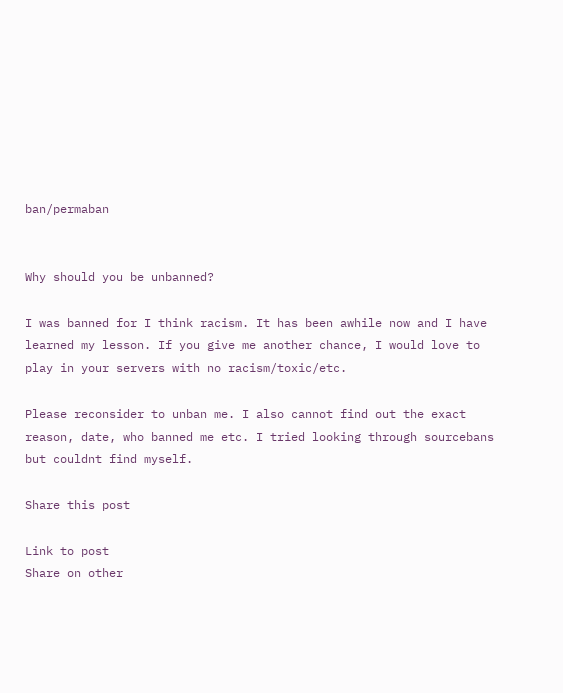ban/permaban


Why should you be unbanned?

I was banned for I think racism. It has been awhile now and I have learned my lesson. If you give me another chance, I would love to play in your servers with no racism/toxic/etc.

Please reconsider to unban me. I also cannot find out the exact reason, date, who banned me etc. I tried looking through sourcebans but couldnt find myself.

Share this post

Link to post
Share on other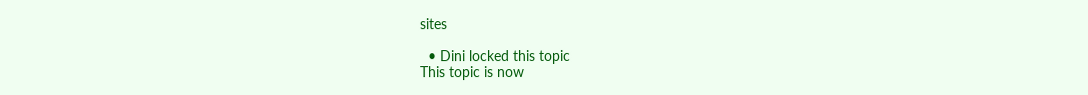sites

  • Dini locked this topic
This topic is now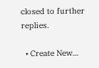closed to further replies.

  • Create New...